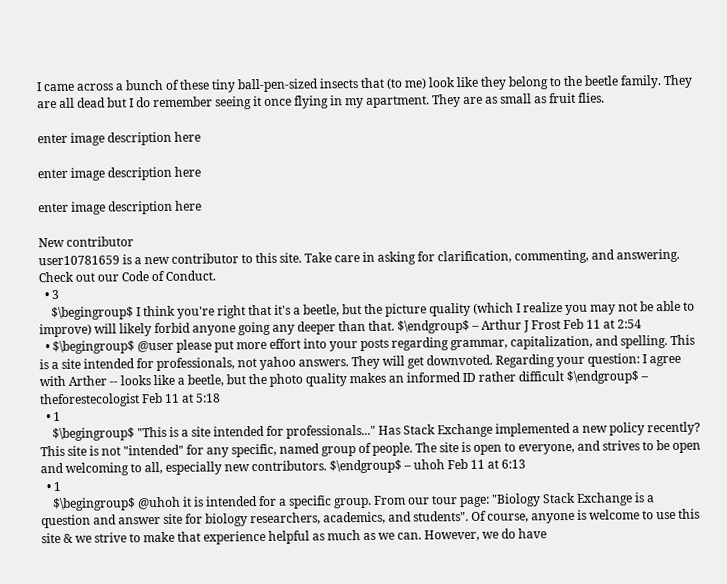I came across a bunch of these tiny ball-pen-sized insects that (to me) look like they belong to the beetle family. They are all dead but I do remember seeing it once flying in my apartment. They are as small as fruit flies.

enter image description here

enter image description here

enter image description here

New contributor
user10781659 is a new contributor to this site. Take care in asking for clarification, commenting, and answering. Check out our Code of Conduct.
  • 3
    $\begingroup$ I think you're right that it's a beetle, but the picture quality (which I realize you may not be able to improve) will likely forbid anyone going any deeper than that. $\endgroup$ – Arthur J Frost Feb 11 at 2:54
  • $\begingroup$ @user please put more effort into your posts regarding grammar, capitalization, and spelling. This is a site intended for professionals, not yahoo answers. They will get downvoted. Regarding your question: I agree with Arther -- looks like a beetle, but the photo quality makes an informed ID rather difficult $\endgroup$ – theforestecologist Feb 11 at 5:18
  • 1
    $\begingroup$ "This is a site intended for professionals..." Has Stack Exchange implemented a new policy recently? This site is not "intended" for any specific, named group of people. The site is open to everyone, and strives to be open and welcoming to all, especially new contributors. $\endgroup$ – uhoh Feb 11 at 6:13
  • 1
    $\begingroup$ @uhoh it is intended for a specific group. From our tour page: "Biology Stack Exchange is a question and answer site for biology researchers, academics, and students". Of course, anyone is welcome to use this site & we strive to make that experience helpful as much as we can. However, we do have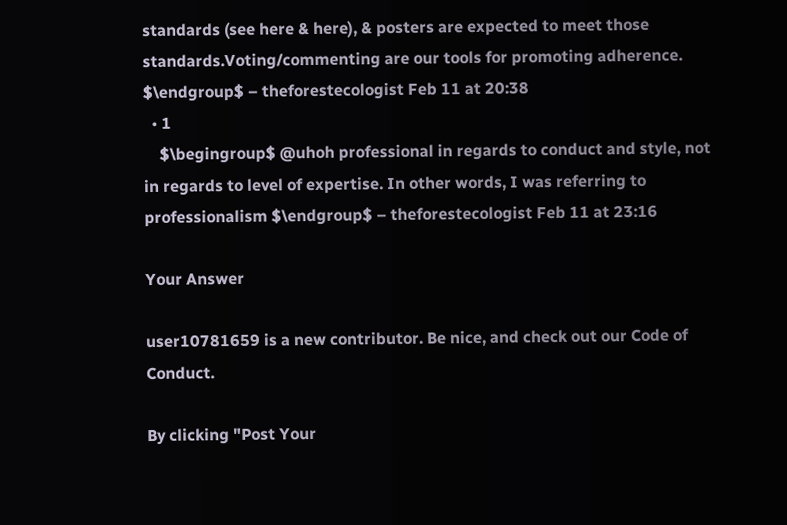standards (see here & here), & posters are expected to meet those standards.Voting/commenting are our tools for promoting adherence. $\endgroup$ – theforestecologist Feb 11 at 20:38
  • 1
    $\begingroup$ @uhoh professional in regards to conduct and style, not in regards to level of expertise. In other words, I was referring to professionalism $\endgroup$ – theforestecologist Feb 11 at 23:16

Your Answer

user10781659 is a new contributor. Be nice, and check out our Code of Conduct.

By clicking "Post Your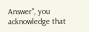Answer", you acknowledge that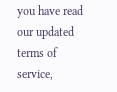you have read our updated terms of service,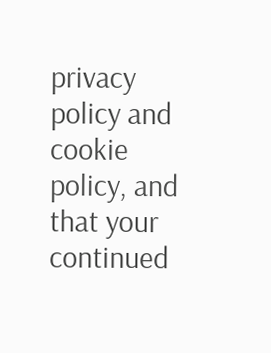privacy policy and cookie policy, and that your continued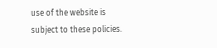use of the website is subject to these policies.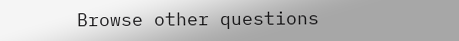Browse other questions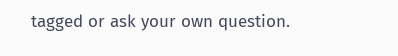tagged or ask your own question.